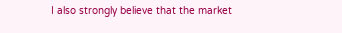I also strongly believe that the market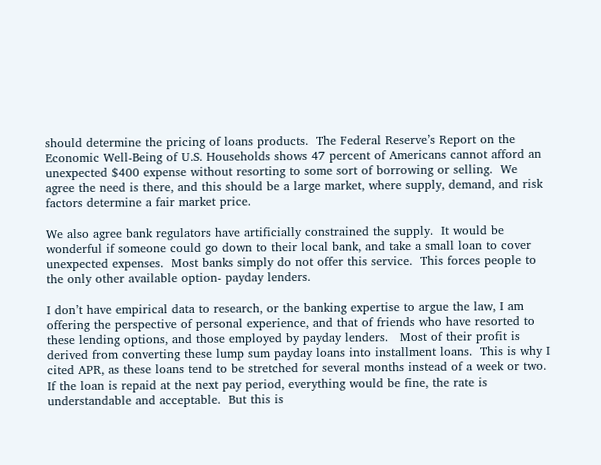should determine the pricing of loans products.  The Federal Reserve’s Report on the Economic Well-Being of U.S. Households shows 47 percent of Americans cannot afford an unexpected $400 expense without resorting to some sort of borrowing or selling.  We agree the need is there, and this should be a large market, where supply, demand, and risk factors determine a fair market price.

We also agree bank regulators have artificially constrained the supply.  It would be wonderful if someone could go down to their local bank, and take a small loan to cover unexpected expenses.  Most banks simply do not offer this service.  This forces people to the only other available option- payday lenders.

I don’t have empirical data to research, or the banking expertise to argue the law, I am offering the perspective of personal experience, and that of friends who have resorted to these lending options, and those employed by payday lenders.   Most of their profit is derived from converting these lump sum payday loans into installment loans.  This is why I cited APR, as these loans tend to be stretched for several months instead of a week or two. If the loan is repaid at the next pay period, everything would be fine, the rate is understandable and acceptable.  But this is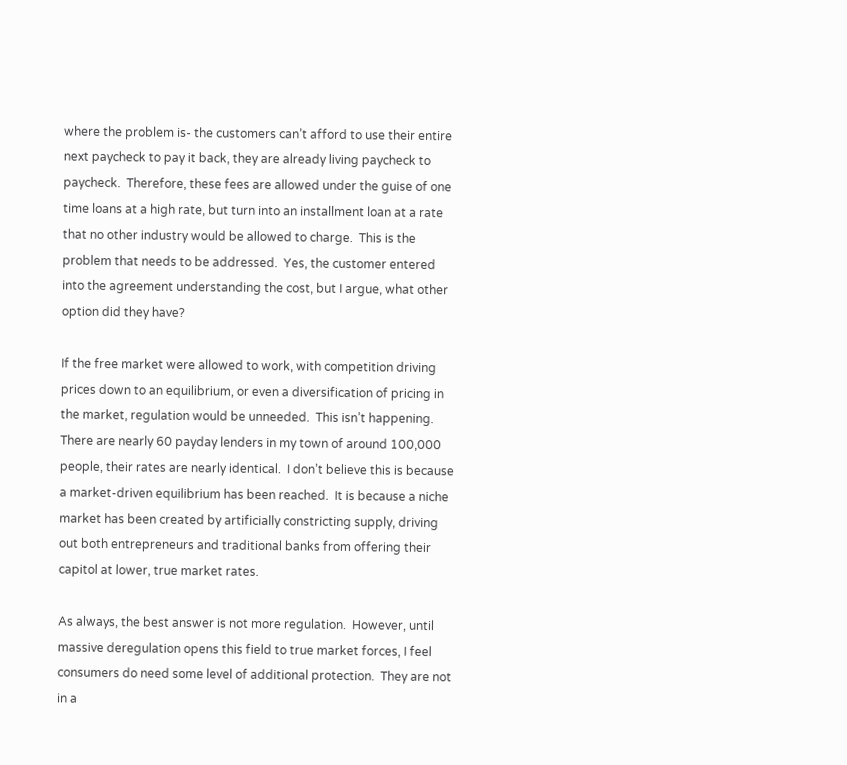where the problem is- the customers can’t afford to use their entire next paycheck to pay it back, they are already living paycheck to paycheck.  Therefore, these fees are allowed under the guise of one time loans at a high rate, but turn into an installment loan at a rate that no other industry would be allowed to charge.  This is the problem that needs to be addressed.  Yes, the customer entered into the agreement understanding the cost, but I argue, what other option did they have?

If the free market were allowed to work, with competition driving prices down to an equilibrium, or even a diversification of pricing in the market, regulation would be unneeded.  This isn’t happening.  There are nearly 60 payday lenders in my town of around 100,000 people, their rates are nearly identical.  I don’t believe this is because a market-driven equilibrium has been reached.  It is because a niche market has been created by artificially constricting supply, driving out both entrepreneurs and traditional banks from offering their capitol at lower, true market rates.

As always, the best answer is not more regulation.  However, until massive deregulation opens this field to true market forces, I feel consumers do need some level of additional protection.  They are not in a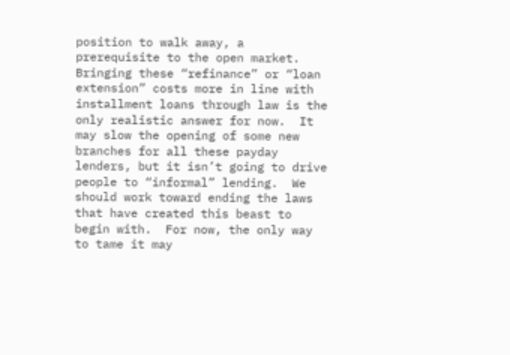position to walk away, a prerequisite to the open market. Bringing these “refinance” or “loan extension” costs more in line with installment loans through law is the only realistic answer for now.  It may slow the opening of some new branches for all these payday lenders, but it isn’t going to drive people to “informal” lending.  We should work toward ending the laws that have created this beast to begin with.  For now, the only way to tame it may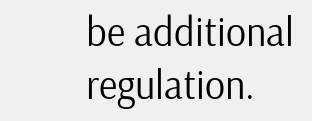be additional regulation.